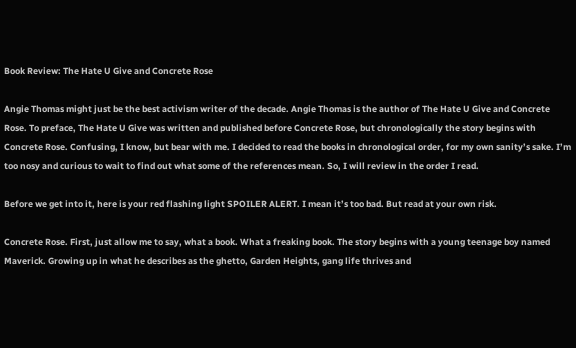Book Review: The Hate U Give and Concrete Rose

Angie Thomas might just be the best activism writer of the decade. Angie Thomas is the author of The Hate U Give and Concrete Rose. To preface, The Hate U Give was written and published before Concrete Rose, but chronologically the story begins with Concrete Rose. Confusing, I know, but bear with me. I decided to read the books in chronological order, for my own sanity’s sake. I’m too nosy and curious to wait to find out what some of the references mean. So, I will review in the order I read.

Before we get into it, here is your red flashing light SPOILER ALERT. I mean it’s too bad. But read at your own risk.

Concrete Rose. First, just allow me to say, what a book. What a freaking book. The story begins with a young teenage boy named Maverick. Growing up in what he describes as the ghetto, Garden Heights, gang life thrives and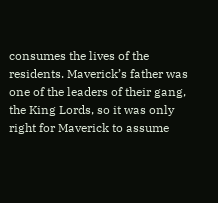consumes the lives of the residents. Maverick’s father was one of the leaders of their gang, the King Lords, so it was only right for Maverick to assume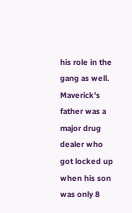his role in the gang as well. Maverick’s father was a major drug dealer who got locked up when his son was only 8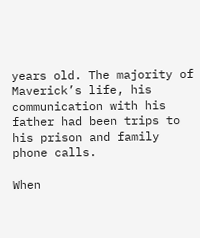years old. The majority of Maverick’s life, his communication with his father had been trips to his prison and family phone calls.

When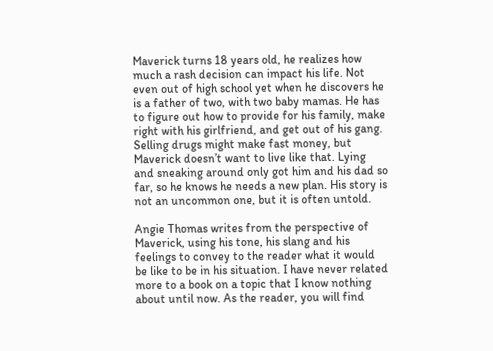Maverick turns 18 years old, he realizes how much a rash decision can impact his life. Not even out of high school yet when he discovers he is a father of two, with two baby mamas. He has to figure out how to provide for his family, make right with his girlfriend, and get out of his gang. Selling drugs might make fast money, but Maverick doesn’t want to live like that. Lying and sneaking around only got him and his dad so far, so he knows he needs a new plan. His story is not an uncommon one, but it is often untold.

Angie Thomas writes from the perspective of Maverick, using his tone, his slang and his feelings to convey to the reader what it would be like to be in his situation. I have never related more to a book on a topic that I know nothing about until now. As the reader, you will find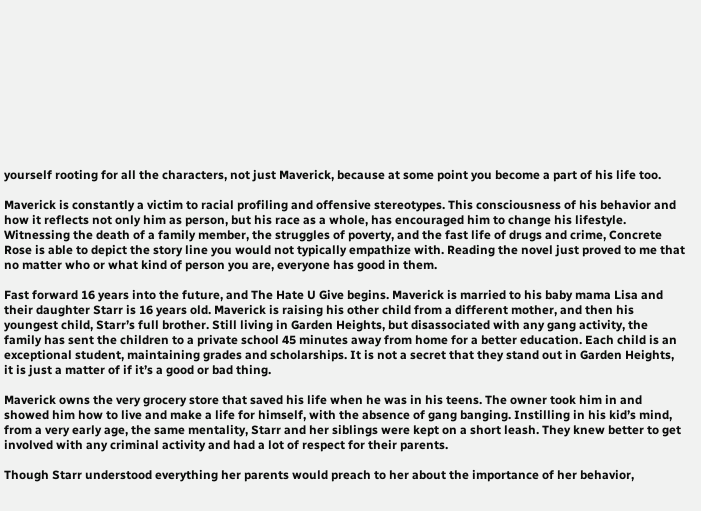yourself rooting for all the characters, not just Maverick, because at some point you become a part of his life too.

Maverick is constantly a victim to racial profiling and offensive stereotypes. This consciousness of his behavior and how it reflects not only him as person, but his race as a whole, has encouraged him to change his lifestyle. Witnessing the death of a family member, the struggles of poverty, and the fast life of drugs and crime, Concrete Rose is able to depict the story line you would not typically empathize with. Reading the novel just proved to me that no matter who or what kind of person you are, everyone has good in them.

Fast forward 16 years into the future, and The Hate U Give begins. Maverick is married to his baby mama Lisa and their daughter Starr is 16 years old. Maverick is raising his other child from a different mother, and then his youngest child, Starr’s full brother. Still living in Garden Heights, but disassociated with any gang activity, the family has sent the children to a private school 45 minutes away from home for a better education. Each child is an exceptional student, maintaining grades and scholarships. It is not a secret that they stand out in Garden Heights, it is just a matter of if it’s a good or bad thing.

Maverick owns the very grocery store that saved his life when he was in his teens. The owner took him in and showed him how to live and make a life for himself, with the absence of gang banging. Instilling in his kid’s mind, from a very early age, the same mentality, Starr and her siblings were kept on a short leash. They knew better to get involved with any criminal activity and had a lot of respect for their parents.

Though Starr understood everything her parents would preach to her about the importance of her behavior,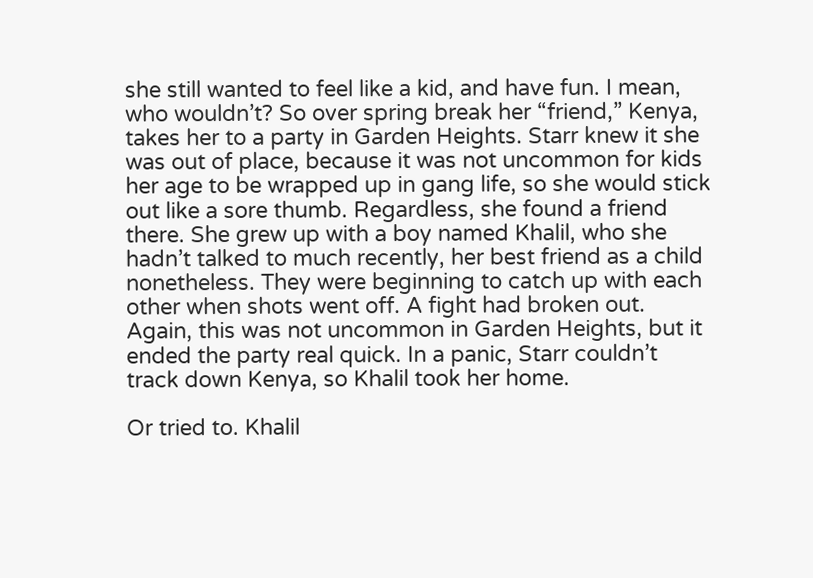she still wanted to feel like a kid, and have fun. I mean, who wouldn’t? So over spring break her “friend,” Kenya, takes her to a party in Garden Heights. Starr knew it she was out of place, because it was not uncommon for kids her age to be wrapped up in gang life, so she would stick out like a sore thumb. Regardless, she found a friend there. She grew up with a boy named Khalil, who she hadn’t talked to much recently, her best friend as a child nonetheless. They were beginning to catch up with each other when shots went off. A fight had broken out. Again, this was not uncommon in Garden Heights, but it ended the party real quick. In a panic, Starr couldn’t track down Kenya, so Khalil took her home.

Or tried to. Khalil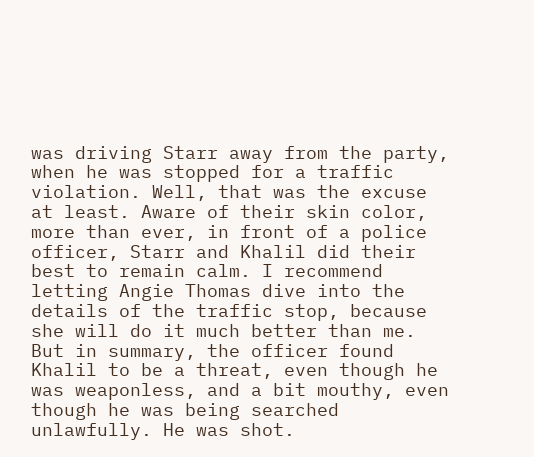was driving Starr away from the party, when he was stopped for a traffic violation. Well, that was the excuse at least. Aware of their skin color, more than ever, in front of a police officer, Starr and Khalil did their best to remain calm. I recommend letting Angie Thomas dive into the details of the traffic stop, because she will do it much better than me. But in summary, the officer found Khalil to be a threat, even though he was weaponless, and a bit mouthy, even though he was being searched unlawfully. He was shot.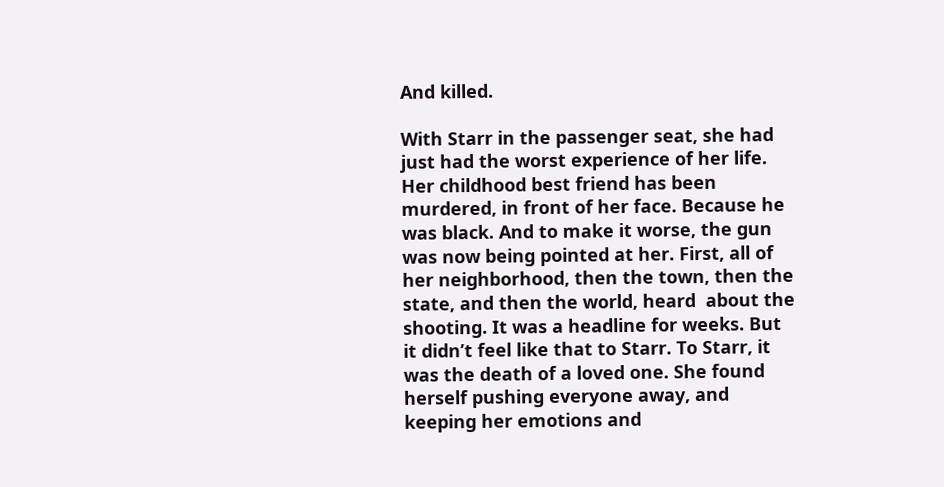And killed.

With Starr in the passenger seat, she had just had the worst experience of her life. Her childhood best friend has been murdered, in front of her face. Because he was black. And to make it worse, the gun was now being pointed at her. First, all of her neighborhood, then the town, then the state, and then the world, heard  about the shooting. It was a headline for weeks. But it didn’t feel like that to Starr. To Starr, it was the death of a loved one. She found herself pushing everyone away, and keeping her emotions and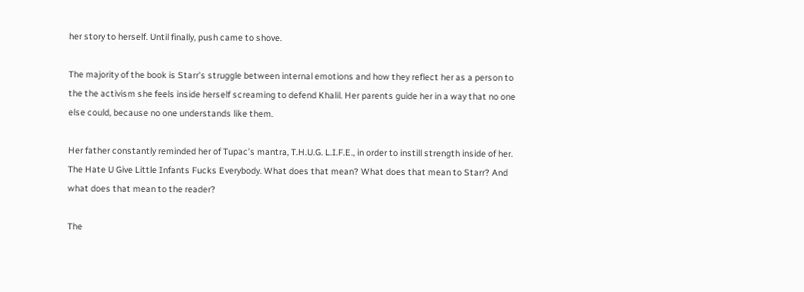her story to herself. Until finally, push came to shove.

The majority of the book is Starr’s struggle between internal emotions and how they reflect her as a person to the the activism she feels inside herself screaming to defend Khalil. Her parents guide her in a way that no one else could, because no one understands like them.

Her father constantly reminded her of Tupac’s mantra, T.H.U.G. L.I.F.E., in order to instill strength inside of her. The Hate U Give Little Infants Fucks Everybody. What does that mean? What does that mean to Starr? And what does that mean to the reader?

The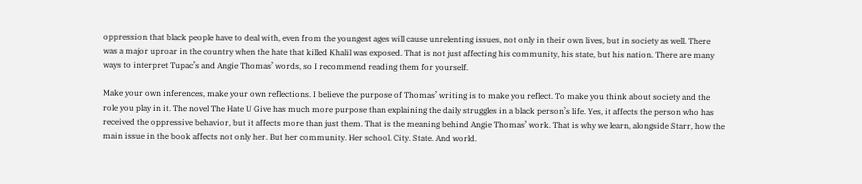oppression that black people have to deal with, even from the youngest ages will cause unrelenting issues, not only in their own lives, but in society as well. There was a major uproar in the country when the hate that killed Khalil was exposed. That is not just affecting his community, his state, but his nation. There are many ways to interpret Tupac’s and Angie Thomas’ words, so I recommend reading them for yourself.

Make your own inferences, make your own reflections. I believe the purpose of Thomas’ writing is to make you reflect. To make you think about society and the role you play in it. The novel The Hate U Give has much more purpose than explaining the daily struggles in a black person’s life. Yes, it affects the person who has received the oppressive behavior, but it affects more than just them. That is the meaning behind Angie Thomas’ work. That is why we learn, alongside Starr, how the main issue in the book affects not only her. But her community. Her school. City. State. And world.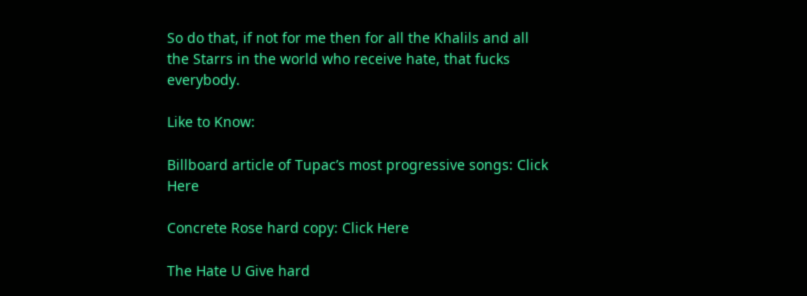So do that, if not for me then for all the Khalils and all the Starrs in the world who receive hate, that fucks everybody.

Like to Know:

Billboard article of Tupac’s most progressive songs: Click Here

Concrete Rose hard copy: Click Here

The Hate U Give hard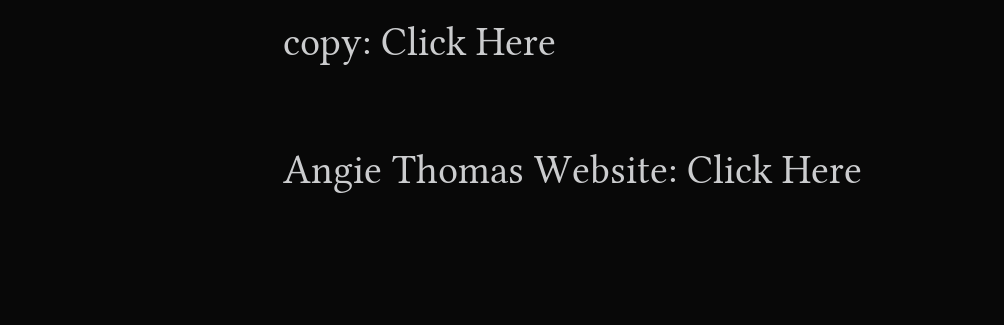copy: Click Here

Angie Thomas Website: Click Here